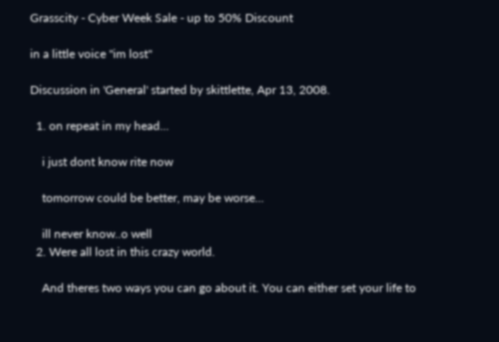Grasscity - Cyber Week Sale - up to 50% Discount

in a little voice "im lost"

Discussion in 'General' started by skittlette, Apr 13, 2008.

  1. on repeat in my head...

    i just dont know rite now

    tomorrow could be better, may be worse...

    ill never know..o well
  2. Were all lost in this crazy world.

    And theres two ways you can go about it. You can either set your life to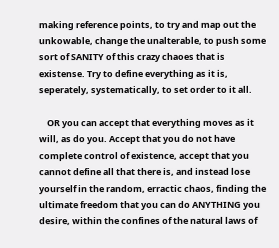making reference points, to try and map out the unkowable, change the unalterable, to push some sort of SANITY of this crazy chaoes that is existense. Try to define everything as it is, seperately, systematically, to set order to it all.

    OR you can accept that everything moves as it will, as do you. Accept that you do not have complete control of existence, accept that you cannot define all that there is, and instead lose yourself in the random, erractic chaos, finding the ultimate freedom that you can do ANYTHING you desire, within the confines of the natural laws of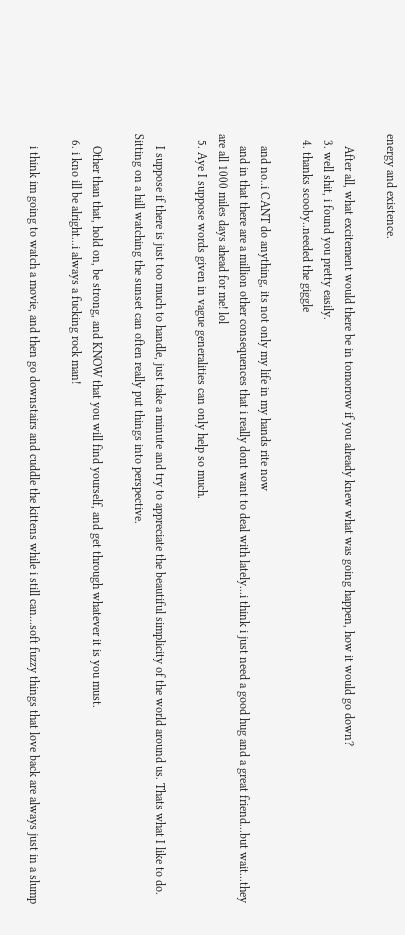energy and existence.

    After all, what excitement would there be in tomorrow if you already knew what was going happen, how it would go down?
  3. well shit, i found you pretty easily.
  4. thanks scooby..needed the giggle

    and no..i CANT do anything, its not only my life in my hands rite now
    and in that there are a million other consequences that i really dont want to deal with lately...i think i just need a good hug and a great friend...but wait...they are all 1000 miles days ahead for me! lol
  5. Aye I suppose words given in vague generalities can only help so much.

    I suppose if there is just too much to handle, just take a minute and try to appreciate the beautiful simplicity of the world around us. Thats what I like to do. Sitting on a hill watching the sunset can often really put things into perspective.

    Other than that, hold on, be strong, and KNOW that you will find yourself, and get through whatever it is you must.
  6. i kno ill be alright...i always a fucking rock man!

    i think im going to watch a movie, and then go downstairs and cuddle the kittens while i still can...soft fuzzy things that love back are always just in a slump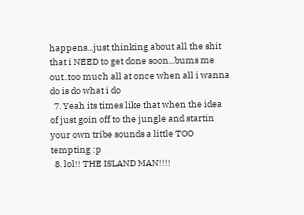happens...just thinking about all the shit that i NEED to get done soon...bums me out..too much all at once when all i wanna do is do what i do
  7. Yeah its times like that when the idea of just goin off to the jungle and startin your own tribe sounds a little TOO tempting :p
  8. lol!! THE ISLAND MAN!!!!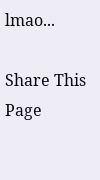lmao...

Share This Page